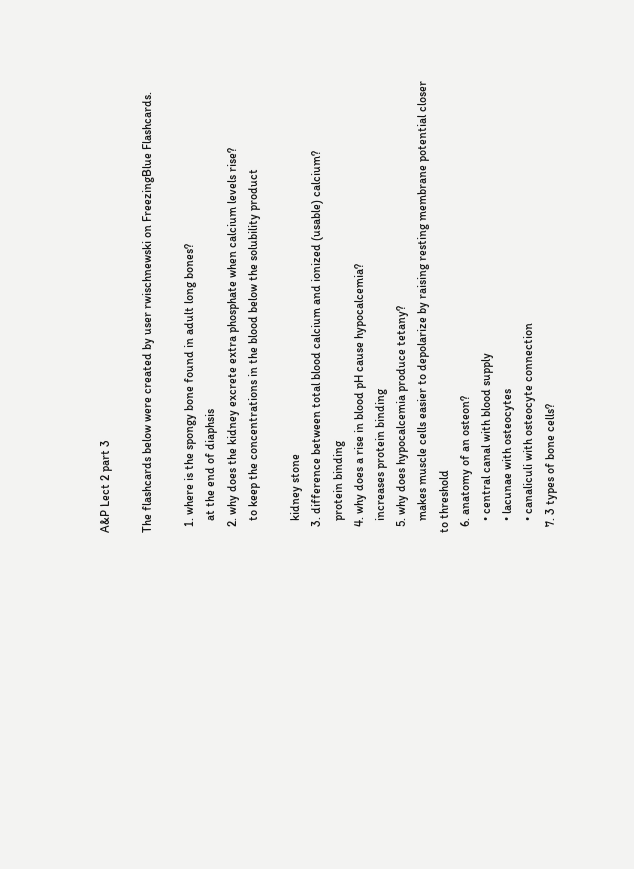A&P Lect 2 part 3

The flashcards below were created by user rwischnewski on FreezingBlue Flashcards.

  1. where is the spongy bone found in adult long bones?
    at the end of diaphsis
  2. why does the kidney excrete extra phosphate when calcium levels rise?
    to keep the concentrations in the blood below the solubility product

    kidney stone
  3. difference between total blood calcium and ionized (usable) calcium?
    protein binding
  4. why does a rise in blood pH cause hypocalcemia?
    increases protein binding
  5. why does hypocalcemia produce tetany?
    makes muscle cells easier to depolarize by raising resting membrane potential closer to threshold
  6. anatomy of an osteon?
    • central canal with blood supply
    • lacunae with osteocytes
    • canaliculi with osteocyte connection
  7. 3 types of bone cells?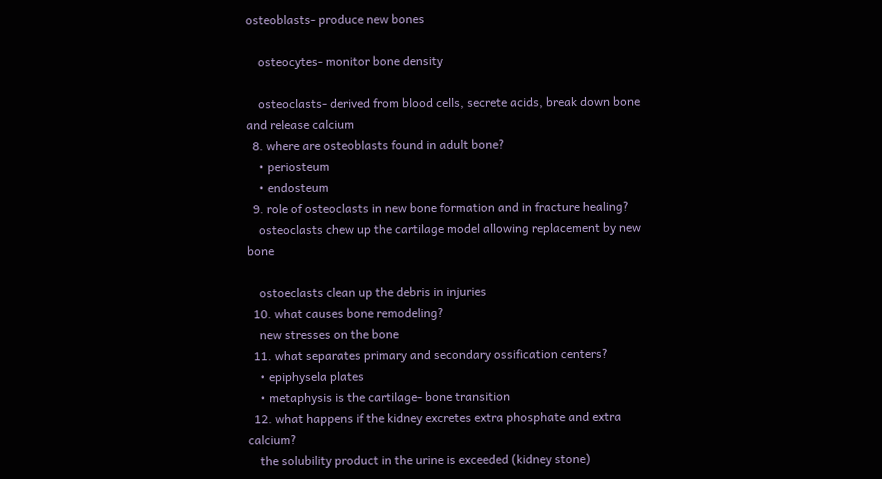osteoblasts- produce new bones

    osteocytes- monitor bone density

    osteoclasts- derived from blood cells, secrete acids, break down bone and release calcium
  8. where are osteoblasts found in adult bone?
    • periosteum
    • endosteum
  9. role of osteoclasts in new bone formation and in fracture healing?
    osteoclasts chew up the cartilage model allowing replacement by new bone

    ostoeclasts clean up the debris in injuries
  10. what causes bone remodeling?
    new stresses on the bone
  11. what separates primary and secondary ossification centers?
    • epiphysela plates
    • metaphysis is the cartilage- bone transition
  12. what happens if the kidney excretes extra phosphate and extra calcium?
    the solubility product in the urine is exceeded (kidney stone)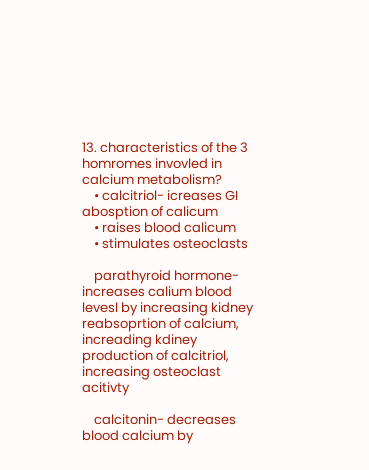13. characteristics of the 3 homromes invovled in calcium metabolism?
    • calcitriol- icreases GI abosption of calicum
    • raises blood calicum
    • stimulates osteoclasts

    parathyroid hormone- increases calium blood levesl by increasing kidney reabsoprtion of calcium, increading kdiney production of calcitriol, increasing osteoclast acitivty

    calcitonin- decreases blood calcium by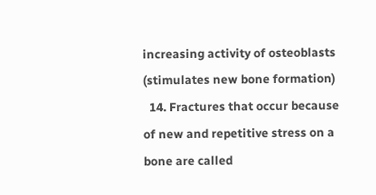increasing activity of osteoblasts (stimulates new bone formation)
  14. Fractures that occur because of new and repetitive stress on a bone are called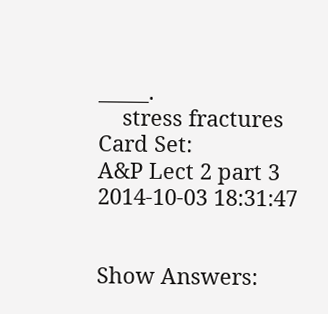_____.
    stress fractures
Card Set:
A&P Lect 2 part 3
2014-10-03 18:31:47


Show Answers: